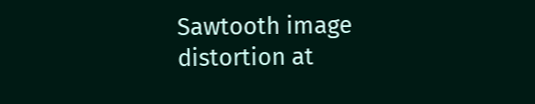Sawtooth image distortion at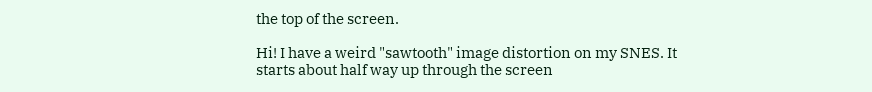the top of the screen.

Hi! I have a weird "sawtooth" image distortion on my SNES. It starts about half way up through the screen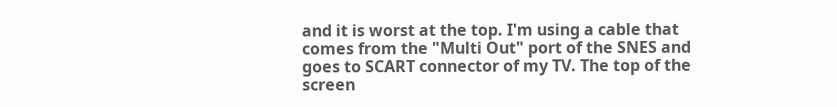and it is worst at the top. I'm using a cable that comes from the "Multi Out" port of the SNES and goes to SCART connector of my TV. The top of the screen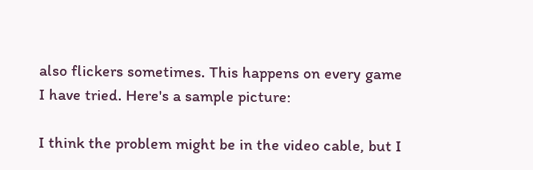also flickers sometimes. This happens on every game I have tried. Here's a sample picture:

I think the problem might be in the video cable, but I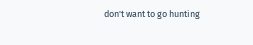don't want to go hunting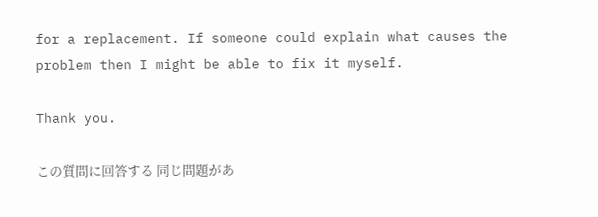for a replacement. If someone could explain what causes the problem then I might be able to fix it myself.

Thank you.

この質問に回答する 同じ問題があ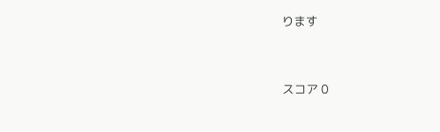ります


スコア 0